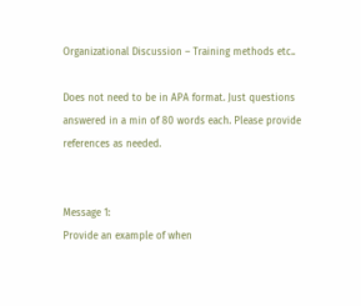Organizational Discussion – Training methods etc..

Does not need to be in APA format. Just questions answered in a min of 80 words each. Please provide references as needed.


Message 1:
Provide an example of when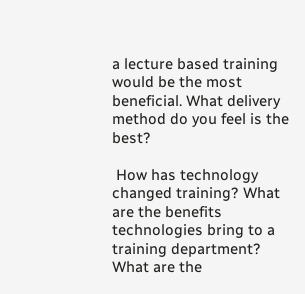a lecture based training would be the most beneficial. What delivery method do you feel is the best?

 How has technology changed training? What are the benefits technologies bring to a training department?   What are the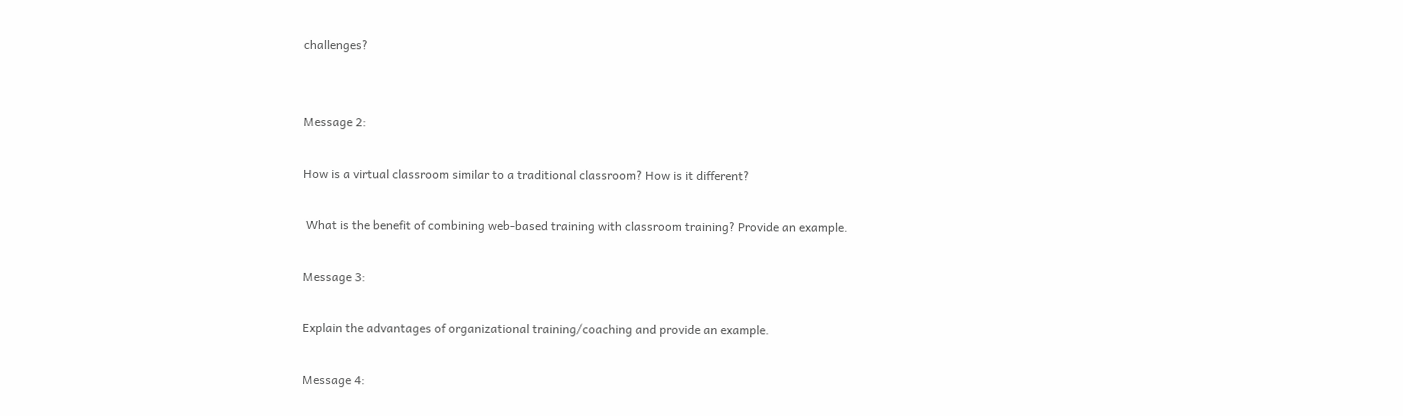challenges?


Message 2:

How is a virtual classroom similar to a traditional classroom? How is it different?

 What is the benefit of combining web-based training with classroom training? Provide an example.

Message 3:

Explain the advantages of organizational training/coaching and provide an example.

Message 4: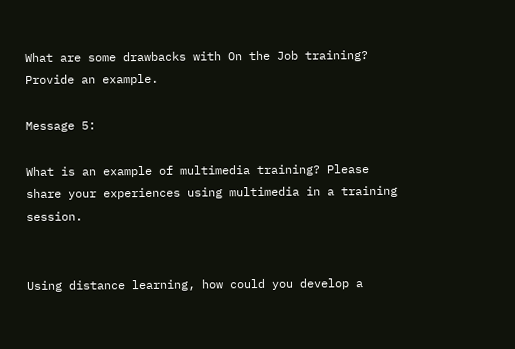What are some drawbacks with On the Job training? Provide an example.

Message 5:

What is an example of multimedia training? Please share your experiences using multimedia in a training session.


Using distance learning, how could you develop a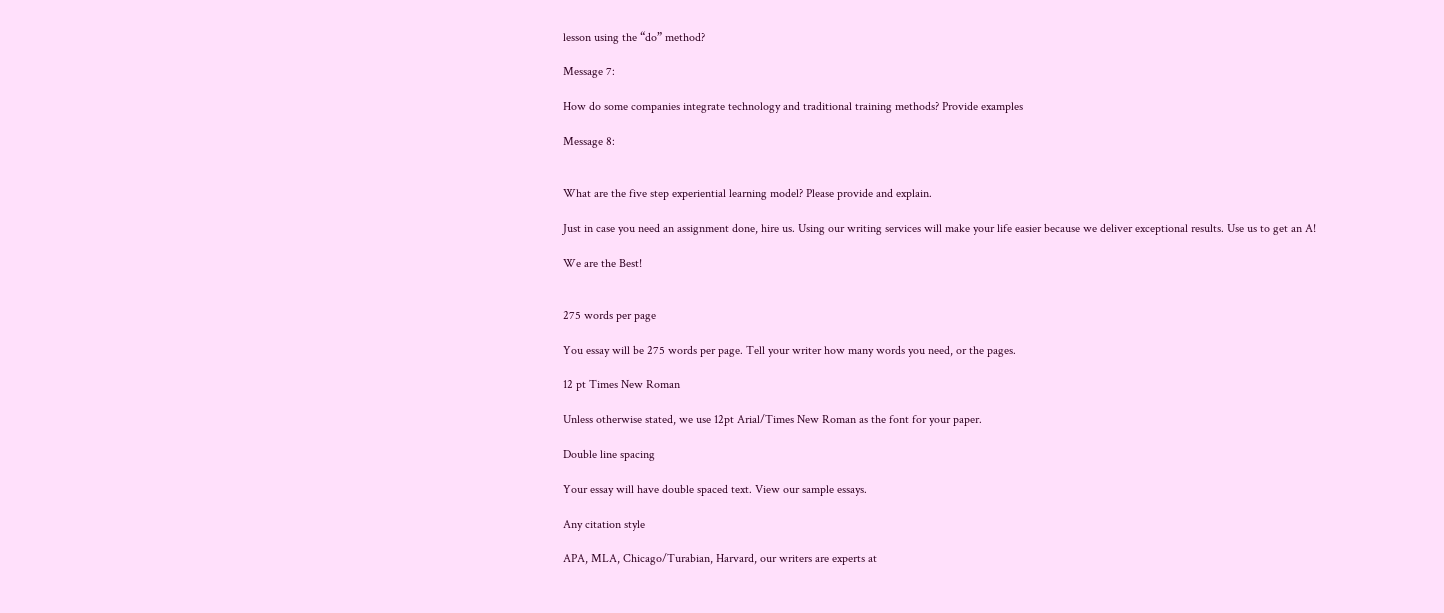lesson using the “do” method?

Message 7:

How do some companies integrate technology and traditional training methods? Provide examples

Message 8:


What are the five step experiential learning model? Please provide and explain.

Just in case you need an assignment done, hire us. Using our writing services will make your life easier because we deliver exceptional results. Use us to get an A!

We are the Best!


275 words per page

You essay will be 275 words per page. Tell your writer how many words you need, or the pages.

12 pt Times New Roman

Unless otherwise stated, we use 12pt Arial/Times New Roman as the font for your paper.

Double line spacing

Your essay will have double spaced text. View our sample essays.

Any citation style

APA, MLA, Chicago/Turabian, Harvard, our writers are experts at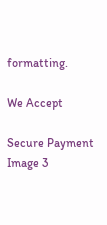formatting.

We Accept

Secure Payment
Image 3